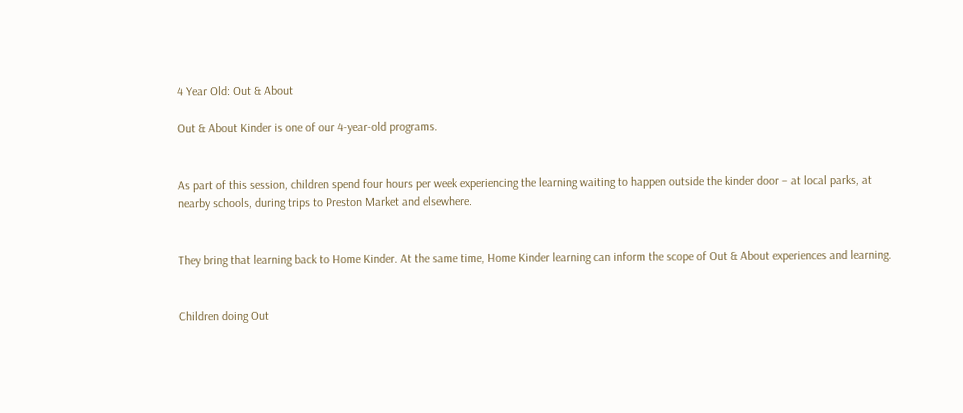4 Year Old: Out & About

Out & About Kinder is one of our 4-year-old programs.


As part of this session, children spend four hours per week experiencing the learning waiting to happen outside the kinder door – at local parks, at nearby schools, during trips to Preston Market and elsewhere.


They bring that learning back to Home Kinder. At the same time, Home Kinder learning can inform the scope of Out & About experiences and learning.


Children doing Out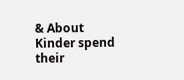& About Kinder spend their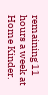remaining 11 hours a week at Home Kinder.